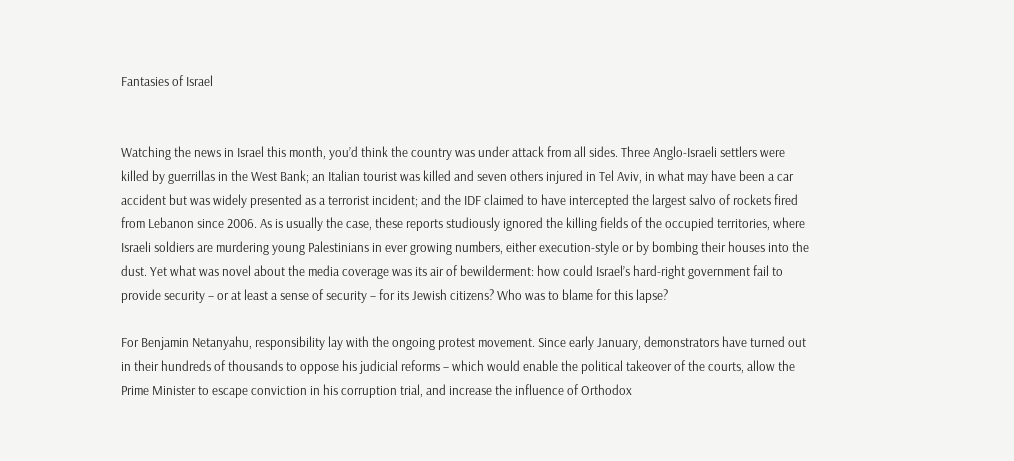Fantasies of Israel


Watching the news in Israel this month, you’d think the country was under attack from all sides. Three Anglo-Israeli settlers were killed by guerrillas in the West Bank; an Italian tourist was killed and seven others injured in Tel Aviv, in what may have been a car accident but was widely presented as a terrorist incident; and the IDF claimed to have intercepted the largest salvo of rockets fired from Lebanon since 2006. As is usually the case, these reports studiously ignored the killing fields of the occupied territories, where Israeli soldiers are murdering young Palestinians in ever growing numbers, either execution-style or by bombing their houses into the dust. Yet what was novel about the media coverage was its air of bewilderment: how could Israel’s hard-right government fail to provide security – or at least a sense of security – for its Jewish citizens? Who was to blame for this lapse?

For Benjamin Netanyahu, responsibility lay with the ongoing protest movement. Since early January, demonstrators have turned out in their hundreds of thousands to oppose his judicial reforms – which would enable the political takeover of the courts, allow the Prime Minister to escape conviction in his corruption trial, and increase the influence of Orthodox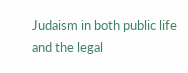Judaism in both public life and the legal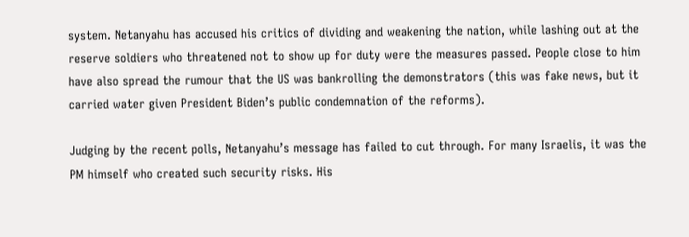system. Netanyahu has accused his critics of dividing and weakening the nation, while lashing out at the reserve soldiers who threatened not to show up for duty were the measures passed. People close to him have also spread the rumour that the US was bankrolling the demonstrators (this was fake news, but it carried water given President Biden’s public condemnation of the reforms).

Judging by the recent polls, Netanyahu’s message has failed to cut through. For many Israelis, it was the PM himself who created such security risks. His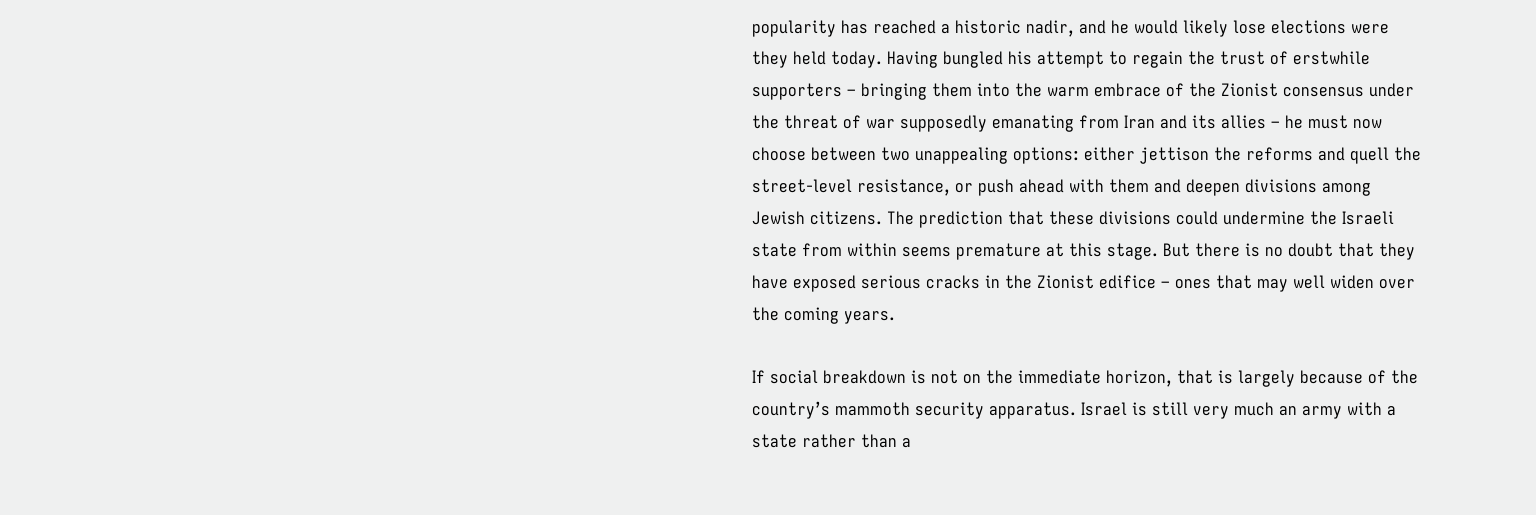popularity has reached a historic nadir, and he would likely lose elections were they held today. Having bungled his attempt to regain the trust of erstwhile supporters – bringing them into the warm embrace of the Zionist consensus under the threat of war supposedly emanating from Iran and its allies – he must now choose between two unappealing options: either jettison the reforms and quell the street-level resistance, or push ahead with them and deepen divisions among Jewish citizens. The prediction that these divisions could undermine the Israeli state from within seems premature at this stage. But there is no doubt that they have exposed serious cracks in the Zionist edifice – ones that may well widen over the coming years.

If social breakdown is not on the immediate horizon, that is largely because of the country’s mammoth security apparatus. Israel is still very much an army with a state rather than a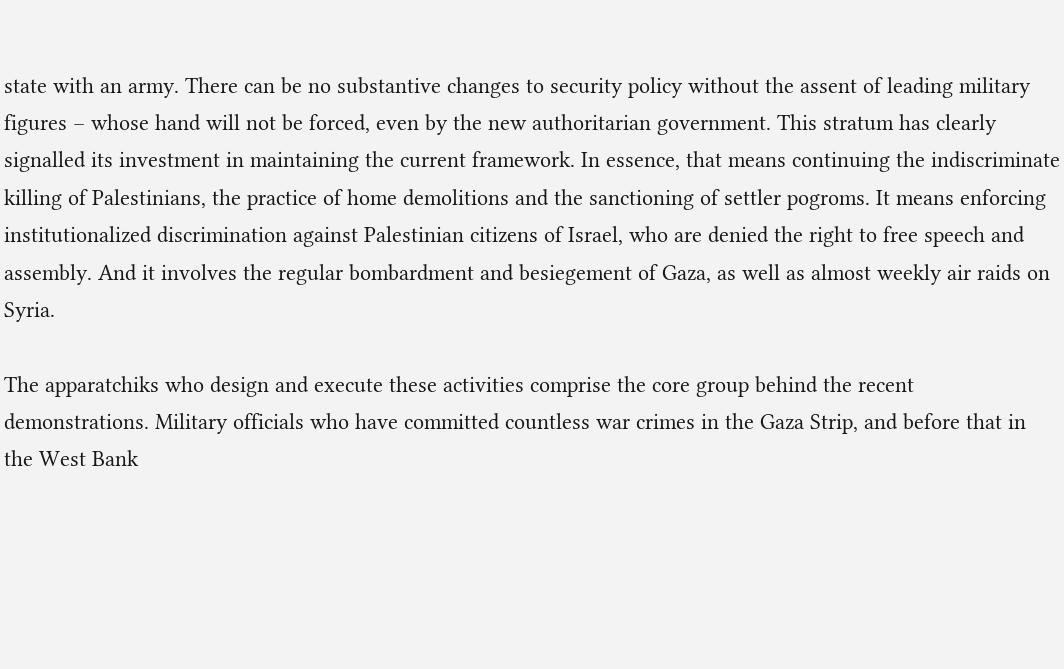state with an army. There can be no substantive changes to security policy without the assent of leading military figures – whose hand will not be forced, even by the new authoritarian government. This stratum has clearly signalled its investment in maintaining the current framework. In essence, that means continuing the indiscriminate killing of Palestinians, the practice of home demolitions and the sanctioning of settler pogroms. It means enforcing institutionalized discrimination against Palestinian citizens of Israel, who are denied the right to free speech and assembly. And it involves the regular bombardment and besiegement of Gaza, as well as almost weekly air raids on Syria.

The apparatchiks who design and execute these activities comprise the core group behind the recent demonstrations. Military officials who have committed countless war crimes in the Gaza Strip, and before that in the West Bank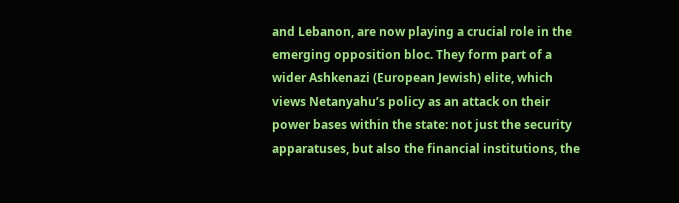and Lebanon, are now playing a crucial role in the emerging opposition bloc. They form part of a wider Ashkenazi (European Jewish) elite, which views Netanyahu’s policy as an attack on their power bases within the state: not just the security apparatuses, but also the financial institutions, the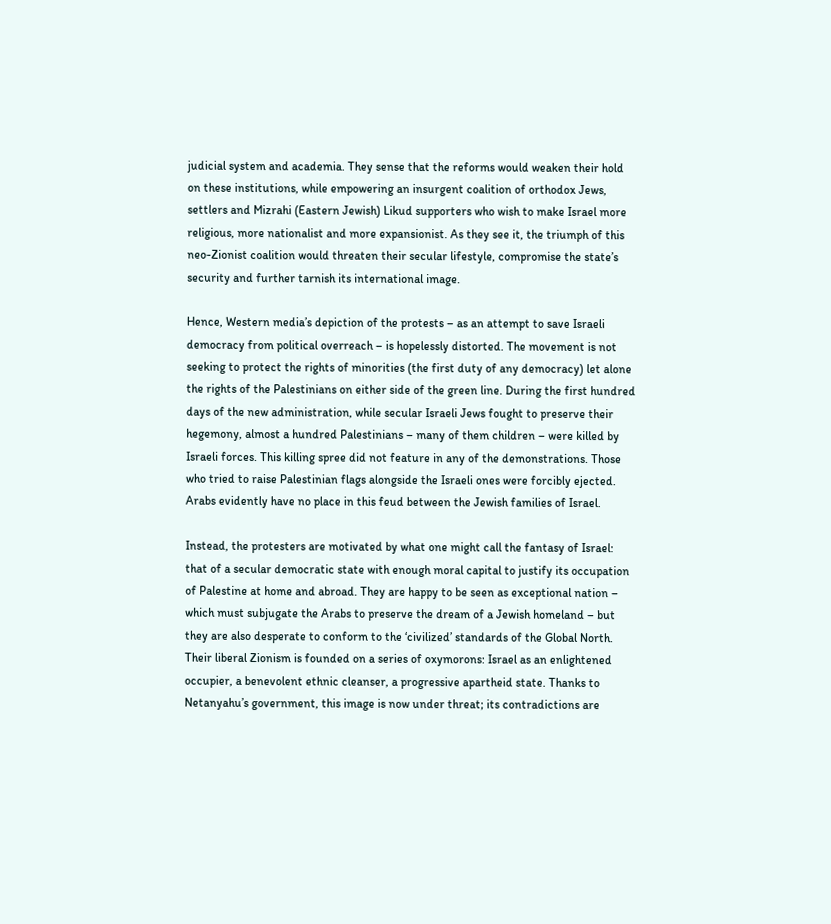judicial system and academia. They sense that the reforms would weaken their hold on these institutions, while empowering an insurgent coalition of orthodox Jews, settlers and Mizrahi (Eastern Jewish) Likud supporters who wish to make Israel more religious, more nationalist and more expansionist. As they see it, the triumph of this neo-Zionist coalition would threaten their secular lifestyle, compromise the state’s security and further tarnish its international image.

Hence, Western media’s depiction of the protests – as an attempt to save Israeli democracy from political overreach – is hopelessly distorted. The movement is not seeking to protect the rights of minorities (the first duty of any democracy) let alone the rights of the Palestinians on either side of the green line. During the first hundred days of the new administration, while secular Israeli Jews fought to preserve their hegemony, almost a hundred Palestinians – many of them children – were killed by Israeli forces. This killing spree did not feature in any of the demonstrations. Those who tried to raise Palestinian flags alongside the Israeli ones were forcibly ejected. Arabs evidently have no place in this feud between the Jewish families of Israel.

Instead, the protesters are motivated by what one might call the fantasy of Israel: that of a secular democratic state with enough moral capital to justify its occupation of Palestine at home and abroad. They are happy to be seen as exceptional nation – which must subjugate the Arabs to preserve the dream of a Jewish homeland – but they are also desperate to conform to the ‘civilized’ standards of the Global North. Their liberal Zionism is founded on a series of oxymorons: Israel as an enlightened occupier, a benevolent ethnic cleanser, a progressive apartheid state. Thanks to Netanyahu’s government, this image is now under threat; its contradictions are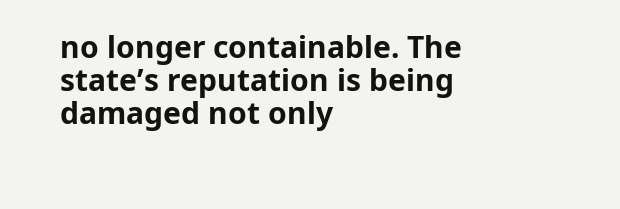no longer containable. The state’s reputation is being damaged not only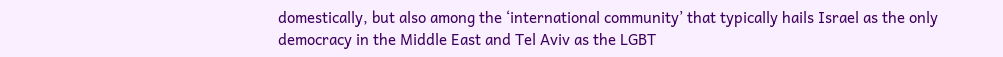domestically, but also among the ‘international community’ that typically hails Israel as the only democracy in the Middle East and Tel Aviv as the LGBT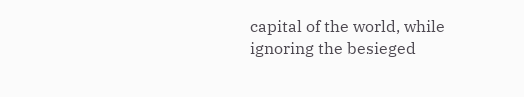capital of the world, while ignoring the besieged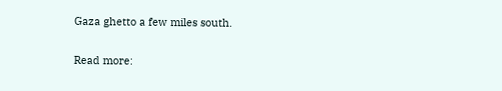Gaza ghetto a few miles south.

Read more: